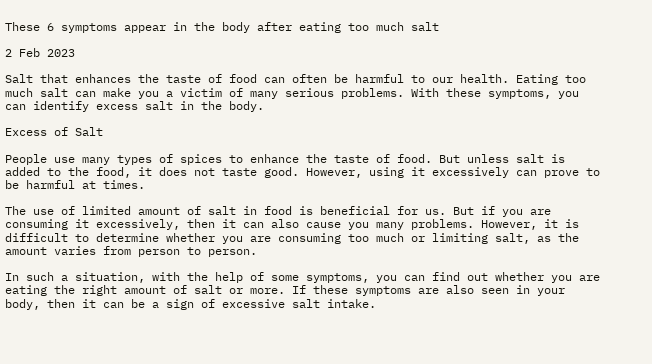These 6 symptoms appear in the body after eating too much salt

2 Feb 2023

Salt that enhances the taste of food can often be harmful to our health. Eating too much salt can make you a victim of many serious problems. With these symptoms, you can identify excess salt in the body.

Excess of Salt

People use many types of spices to enhance the taste of food. But unless salt is added to the food, it does not taste good. However, using it excessively can prove to be harmful at times.

The use of limited amount of salt in food is beneficial for us. But if you are consuming it excessively, then it can also cause you many problems. However, it is difficult to determine whether you are consuming too much or limiting salt, as the amount varies from person to person.

In such a situation, with the help of some symptoms, you can find out whether you are eating the right amount of salt or more. If these symptoms are also seen in your body, then it can be a sign of excessive salt intake.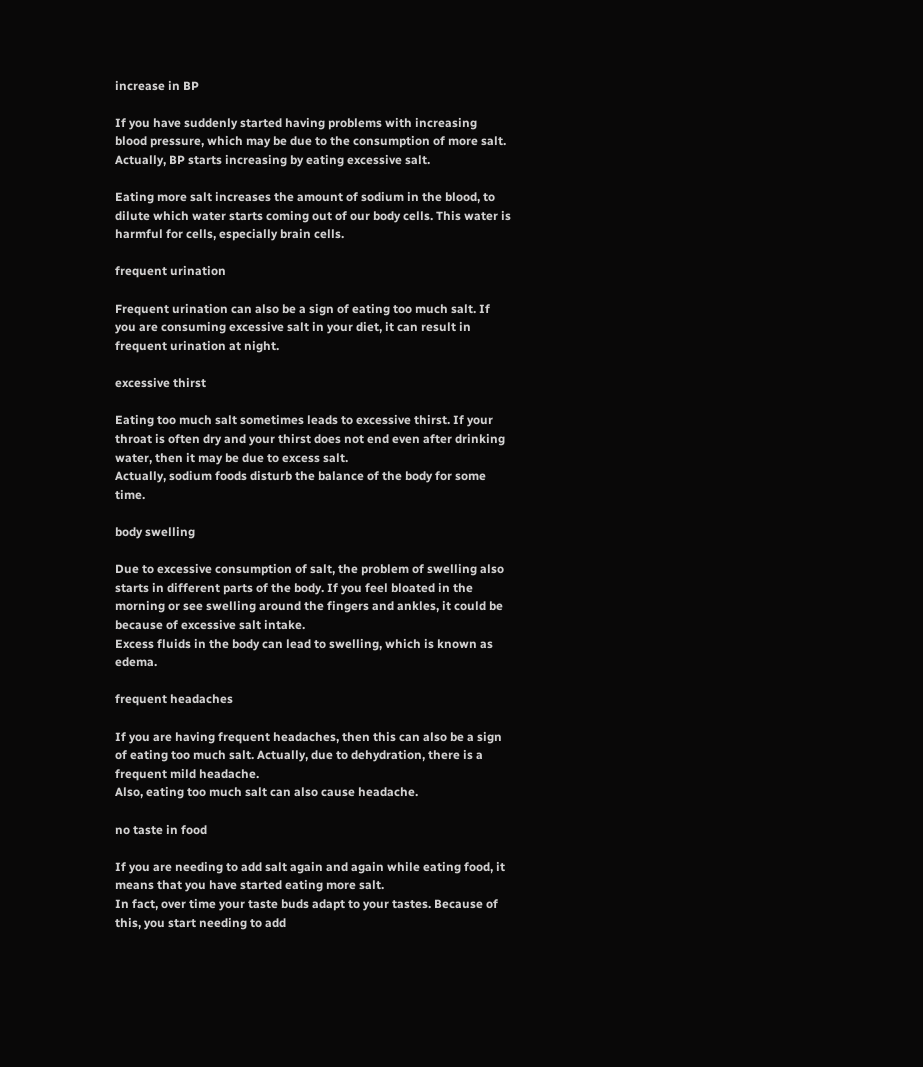increase in BP

If you have suddenly started having problems with increasing blood pressure, which may be due to the consumption of more salt. Actually, BP starts increasing by eating excessive salt.

Eating more salt increases the amount of sodium in the blood, to dilute which water starts coming out of our body cells. This water is harmful for cells, especially brain cells.

frequent urination

Frequent urination can also be a sign of eating too much salt. If you are consuming excessive salt in your diet, it can result in frequent urination at night.

excessive thirst

Eating too much salt sometimes leads to excessive thirst. If your throat is often dry and your thirst does not end even after drinking water, then it may be due to excess salt.
Actually, sodium foods disturb the balance of the body for some time.

body swelling

Due to excessive consumption of salt, the problem of swelling also starts in different parts of the body. If you feel bloated in the morning or see swelling around the fingers and ankles, it could be because of excessive salt intake.
Excess fluids in the body can lead to swelling, which is known as edema.

frequent headaches

If you are having frequent headaches, then this can also be a sign of eating too much salt. Actually, due to dehydration, there is a frequent mild headache.
Also, eating too much salt can also cause headache.

no taste in food

If you are needing to add salt again and again while eating food, it means that you have started eating more salt.
In fact, over time your taste buds adapt to your tastes. Because of this, you start needing to add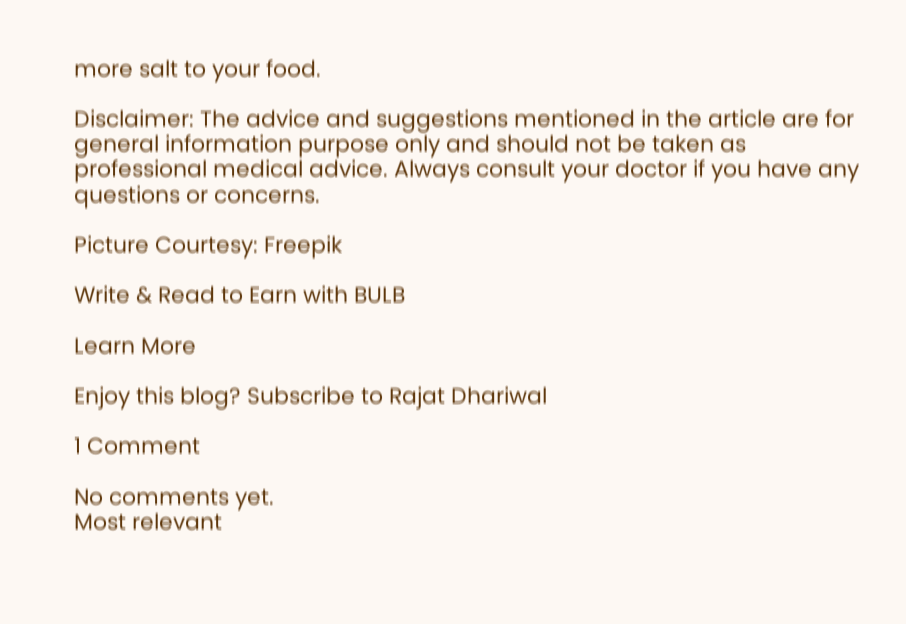more salt to your food.

Disclaimer: The advice and suggestions mentioned in the article are for general information purpose only and should not be taken as professional medical advice. Always consult your doctor if you have any questions or concerns.

Picture Courtesy: Freepik

Write & Read to Earn with BULB

Learn More

Enjoy this blog? Subscribe to Rajat Dhariwal

1 Comment

No comments yet.
Most relevant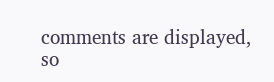comments are displayed, so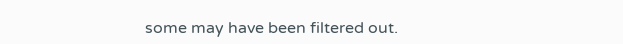some may have been filtered out.